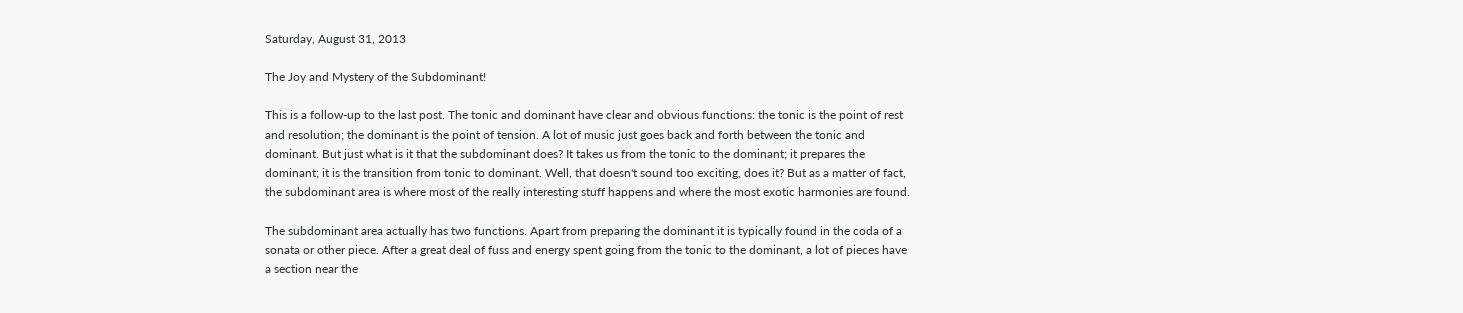Saturday, August 31, 2013

The Joy and Mystery of the Subdominant!

This is a follow-up to the last post. The tonic and dominant have clear and obvious functions: the tonic is the point of rest and resolution; the dominant is the point of tension. A lot of music just goes back and forth between the tonic and dominant. But just what is it that the subdominant does? It takes us from the tonic to the dominant; it prepares the dominant; it is the transition from tonic to dominant. Well, that doesn't sound too exciting, does it? But as a matter of fact, the subdominant area is where most of the really interesting stuff happens and where the most exotic harmonies are found.

The subdominant area actually has two functions. Apart from preparing the dominant it is typically found in the coda of a sonata or other piece. After a great deal of fuss and energy spent going from the tonic to the dominant, a lot of pieces have a section near the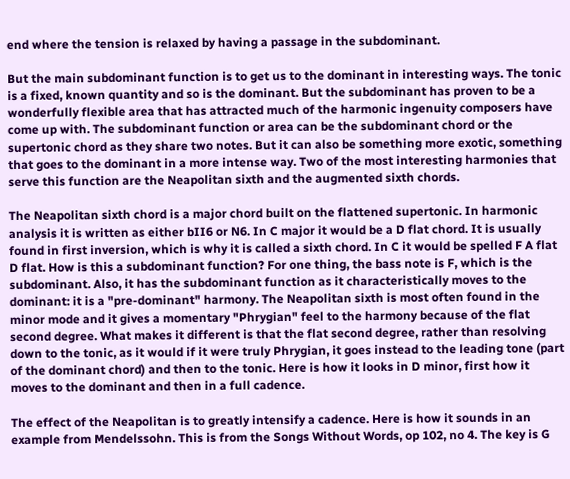end where the tension is relaxed by having a passage in the subdominant.

But the main subdominant function is to get us to the dominant in interesting ways. The tonic is a fixed, known quantity and so is the dominant. But the subdominant has proven to be a wonderfully flexible area that has attracted much of the harmonic ingenuity composers have come up with. The subdominant function or area can be the subdominant chord or the supertonic chord as they share two notes. But it can also be something more exotic, something that goes to the dominant in a more intense way. Two of the most interesting harmonies that serve this function are the Neapolitan sixth and the augmented sixth chords.

The Neapolitan sixth chord is a major chord built on the flattened supertonic. In harmonic analysis it is written as either bII6 or N6. In C major it would be a D flat chord. It is usually found in first inversion, which is why it is called a sixth chord. In C it would be spelled F A flat D flat. How is this a subdominant function? For one thing, the bass note is F, which is the subdominant. Also, it has the subdominant function as it characteristically moves to the dominant: it is a "pre-dominant" harmony. The Neapolitan sixth is most often found in the minor mode and it gives a momentary "Phrygian" feel to the harmony because of the flat second degree. What makes it different is that the flat second degree, rather than resolving down to the tonic, as it would if it were truly Phrygian, it goes instead to the leading tone (part of the dominant chord) and then to the tonic. Here is how it looks in D minor, first how it moves to the dominant and then in a full cadence.

The effect of the Neapolitan is to greatly intensify a cadence. Here is how it sounds in an example from Mendelssohn. This is from the Songs Without Words, op 102, no 4. The key is G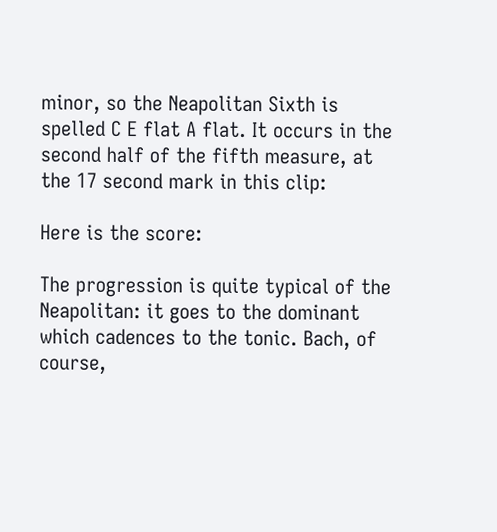minor, so the Neapolitan Sixth is spelled C E flat A flat. It occurs in the second half of the fifth measure, at the 17 second mark in this clip:

Here is the score:

The progression is quite typical of the Neapolitan: it goes to the dominant which cadences to the tonic. Bach, of course,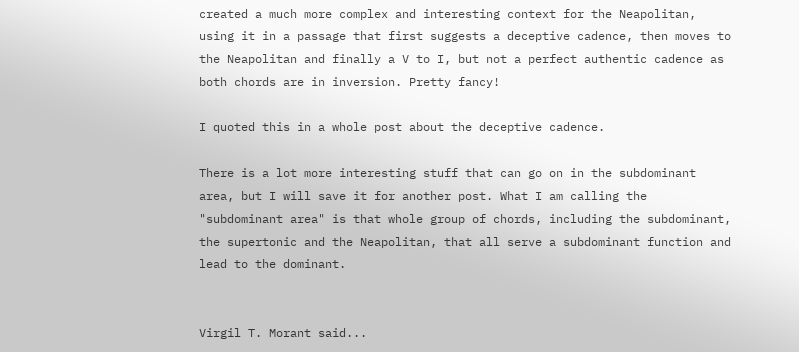created a much more complex and interesting context for the Neapolitan, using it in a passage that first suggests a deceptive cadence, then moves to the Neapolitan and finally a V to I, but not a perfect authentic cadence as both chords are in inversion. Pretty fancy!

I quoted this in a whole post about the deceptive cadence.

There is a lot more interesting stuff that can go on in the subdominant area, but I will save it for another post. What I am calling the "subdominant area" is that whole group of chords, including the subdominant, the supertonic and the Neapolitan, that all serve a subdominant function and lead to the dominant.


Virgil T. Morant said...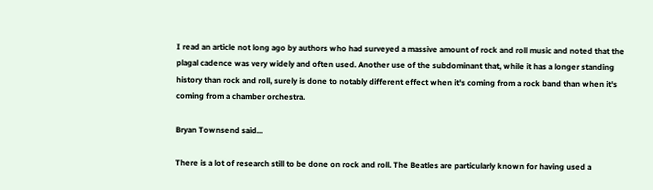I read an article not long ago by authors who had surveyed a massive amount of rock and roll music and noted that the plagal cadence was very widely and often used. Another use of the subdominant that, while it has a longer standing history than rock and roll, surely is done to notably different effect when it's coming from a rock band than when it's coming from a chamber orchestra.

Bryan Townsend said...

There is a lot of research still to be done on rock and roll. The Beatles are particularly known for having used a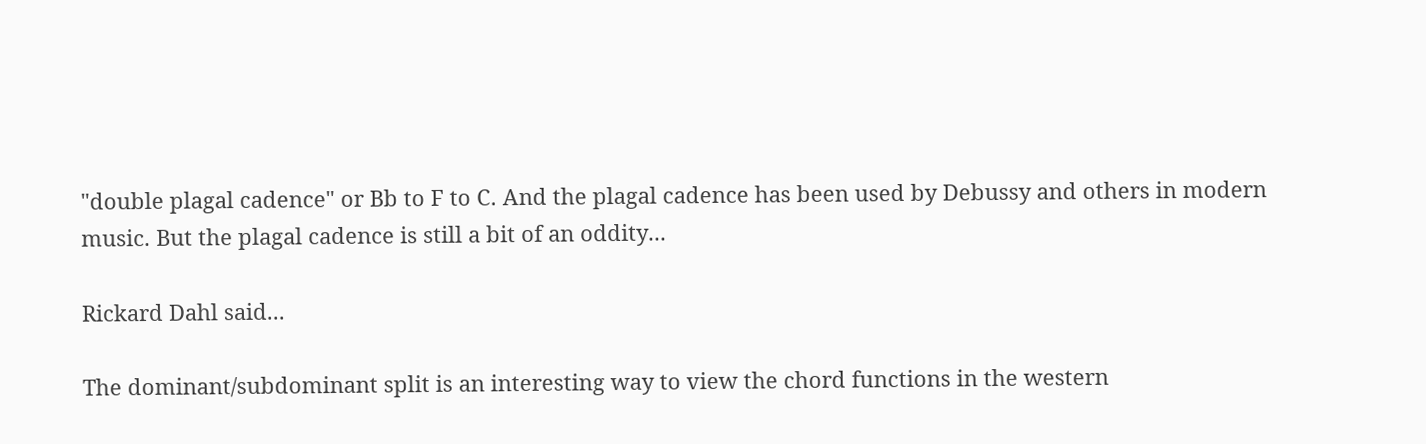"double plagal cadence" or Bb to F to C. And the plagal cadence has been used by Debussy and others in modern music. But the plagal cadence is still a bit of an oddity...

Rickard Dahl said...

The dominant/subdominant split is an interesting way to view the chord functions in the western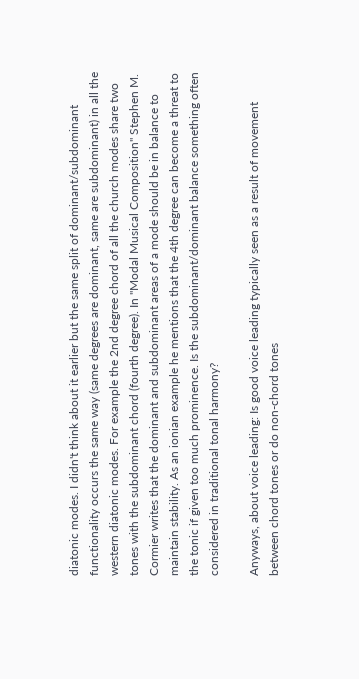diatonic modes. I didn't think about it earlier but the same split of dominant/subdominant functionality occurs the same way (same degrees are dominant, same are subdominant) in all the western diatonic modes. For example the 2nd degree chord of all the church modes share two tones with the subdominant chord (fourth degree). In "Modal Musical Composition" Stephen M. Cormier writes that the dominant and subdominant areas of a mode should be in balance to maintain stability. As an ionian example he mentions that the 4th degree can become a threat to the tonic if given too much prominence. Is the subdominant/dominant balance something often considered in traditional tonal harmony?

Anyways, about voice leading: Is good voice leading typically seen as a result of movement between chord tones or do non-chord tones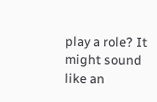play a role? It might sound like an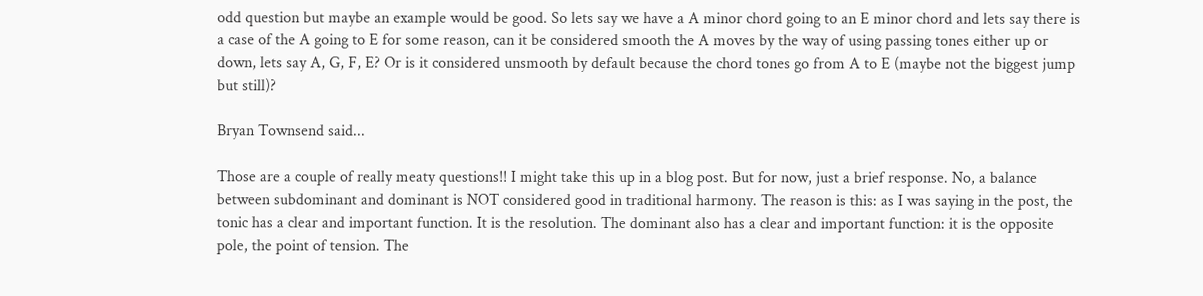odd question but maybe an example would be good. So lets say we have a A minor chord going to an E minor chord and lets say there is a case of the A going to E for some reason, can it be considered smooth the A moves by the way of using passing tones either up or down, lets say A, G, F, E? Or is it considered unsmooth by default because the chord tones go from A to E (maybe not the biggest jump but still)?

Bryan Townsend said...

Those are a couple of really meaty questions!! I might take this up in a blog post. But for now, just a brief response. No, a balance between subdominant and dominant is NOT considered good in traditional harmony. The reason is this: as I was saying in the post, the tonic has a clear and important function. It is the resolution. The dominant also has a clear and important function: it is the opposite pole, the point of tension. The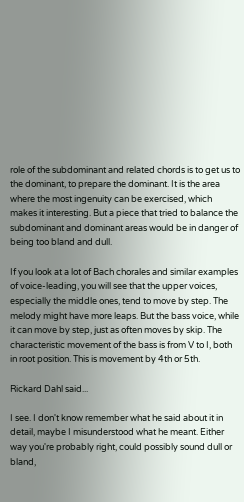role of the subdominant and related chords is to get us to the dominant, to prepare the dominant. It is the area where the most ingenuity can be exercised, which makes it interesting. But a piece that tried to balance the subdominant and dominant areas would be in danger of being too bland and dull.

If you look at a lot of Bach chorales and similar examples of voice-leading, you will see that the upper voices, especially the middle ones, tend to move by step. The melody might have more leaps. But the bass voice, while it can move by step, just as often moves by skip. The characteristic movement of the bass is from V to I, both in root position. This is movement by 4th or 5th.

Rickard Dahl said...

I see. I don't know remember what he said about it in detail, maybe I misunderstood what he meant. Either way you're probably right, could possibly sound dull or bland,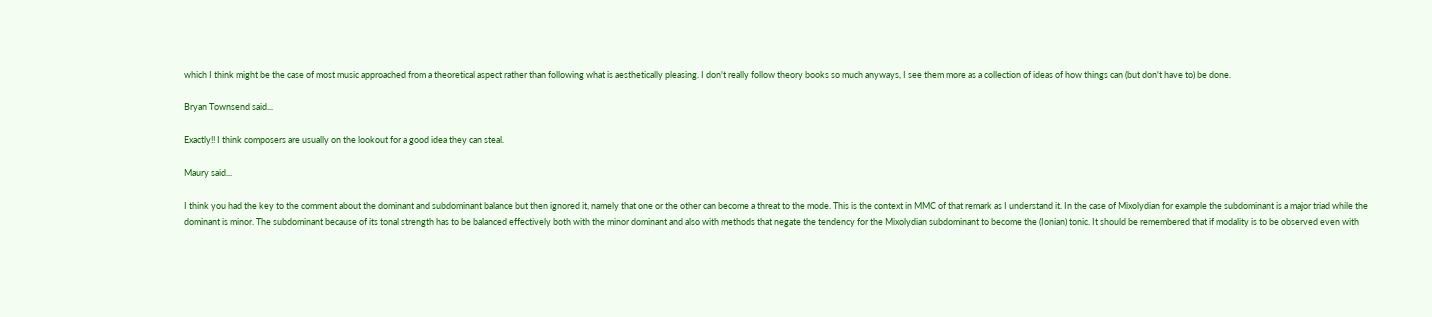which I think might be the case of most music approached from a theoretical aspect rather than following what is aesthetically pleasing. I don't really follow theory books so much anyways, I see them more as a collection of ideas of how things can (but don't have to) be done.

Bryan Townsend said...

Exactly!! I think composers are usually on the lookout for a good idea they can steal.

Maury said...

I think you had the key to the comment about the dominant and subdominant balance but then ignored it, namely that one or the other can become a threat to the mode. This is the context in MMC of that remark as I understand it. In the case of Mixolydian for example the subdominant is a major triad while the dominant is minor. The subdominant because of its tonal strength has to be balanced effectively both with the minor dominant and also with methods that negate the tendency for the Mixolydian subdominant to become the (Ionian) tonic. It should be remembered that if modality is to be observed even with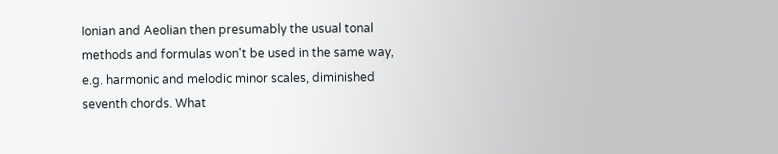Ionian and Aeolian then presumably the usual tonal methods and formulas won't be used in the same way, e.g. harmonic and melodic minor scales, diminished seventh chords. What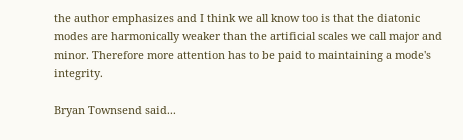the author emphasizes and I think we all know too is that the diatonic modes are harmonically weaker than the artificial scales we call major and minor. Therefore more attention has to be paid to maintaining a mode's integrity.

Bryan Townsend said...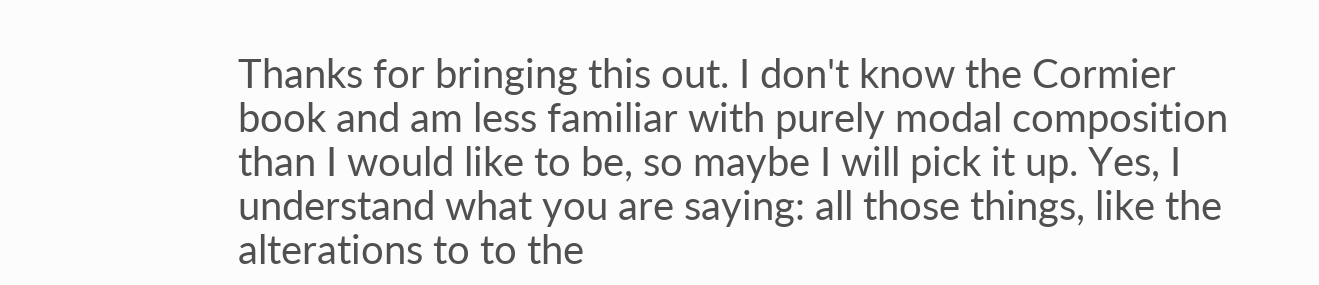Thanks for bringing this out. I don't know the Cormier book and am less familiar with purely modal composition than I would like to be, so maybe I will pick it up. Yes, I understand what you are saying: all those things, like the alterations to to the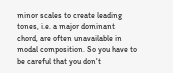minor scales to create leading tones, i.e. a major dominant chord, are often unavailable in modal composition. So you have to be careful that you don't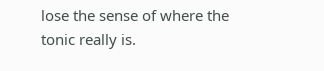lose the sense of where the tonic really is.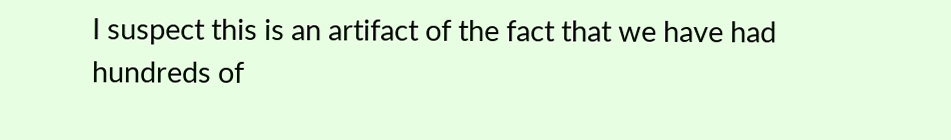I suspect this is an artifact of the fact that we have had hundreds of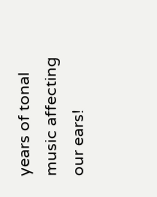years of tonal music affecting our ears!